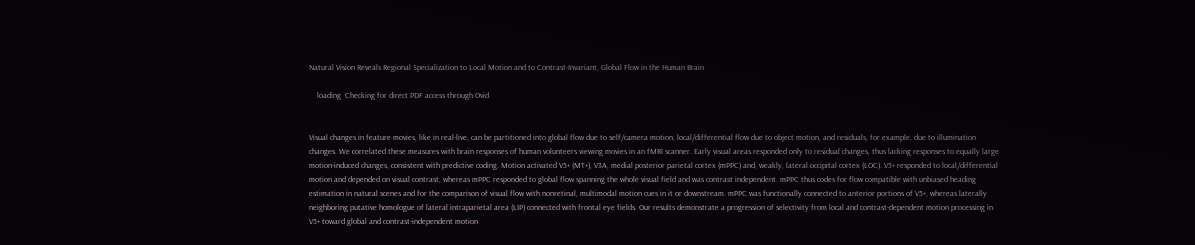Natural Vision Reveals Regional Specialization to Local Motion and to Contrast-Invariant, Global Flow in the Human Brain

    loading  Checking for direct PDF access through Ovid


Visual changes in feature movies, like in real-live, can be partitioned into global flow due to self/camera motion, local/differential flow due to object motion, and residuals, for example, due to illumination changes. We correlated these measures with brain responses of human volunteers viewing movies in an fMRI scanner. Early visual areas responded only to residual changes, thus lacking responses to equally large motion-induced changes, consistent with predictive coding. Motion activated V5+ (MT+), V3A, medial posterior parietal cortex (mPPC) and, weakly, lateral occipital cortex (LOC). V5+ responded to local/differential motion and depended on visual contrast, whereas mPPC responded to global flow spanning the whole visual field and was contrast independent. mPPC thus codes for flow compatible with unbiased heading estimation in natural scenes and for the comparison of visual flow with nonretinal, multimodal motion cues in it or downstream. mPPC was functionally connected to anterior portions of V5+, whereas laterally neighboring putative homologue of lateral intraparietal area (LIP) connected with frontal eye fields. Our results demonstrate a progression of selectivity from local and contrast-dependent motion processing in V5+ toward global and contrast-independent motion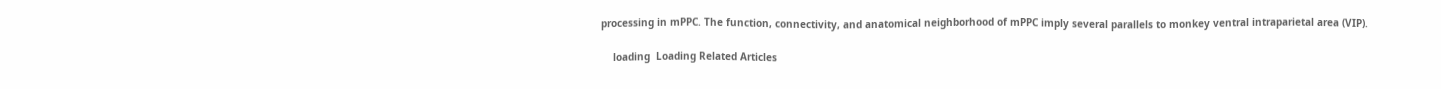processing in mPPC. The function, connectivity, and anatomical neighborhood of mPPC imply several parallels to monkey ventral intraparietal area (VIP).

    loading  Loading Related Articles